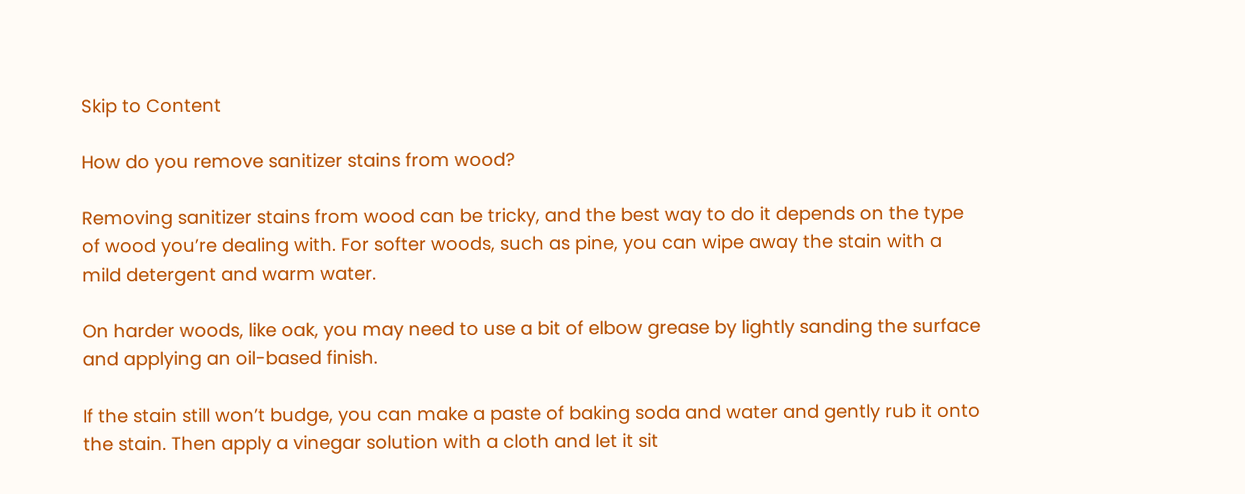Skip to Content

How do you remove sanitizer stains from wood?

Removing sanitizer stains from wood can be tricky, and the best way to do it depends on the type of wood you’re dealing with. For softer woods, such as pine, you can wipe away the stain with a mild detergent and warm water.

On harder woods, like oak, you may need to use a bit of elbow grease by lightly sanding the surface and applying an oil-based finish.

If the stain still won’t budge, you can make a paste of baking soda and water and gently rub it onto the stain. Then apply a vinegar solution with a cloth and let it sit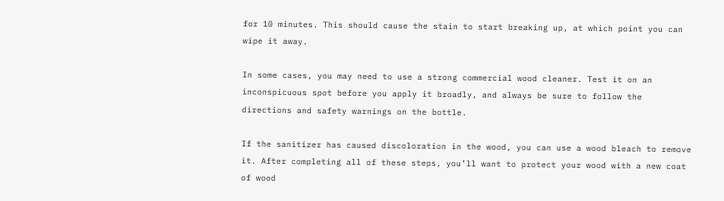for 10 minutes. This should cause the stain to start breaking up, at which point you can wipe it away.

In some cases, you may need to use a strong commercial wood cleaner. Test it on an inconspicuous spot before you apply it broadly, and always be sure to follow the directions and safety warnings on the bottle.

If the sanitizer has caused discoloration in the wood, you can use a wood bleach to remove it. After completing all of these steps, you’ll want to protect your wood with a new coat of wood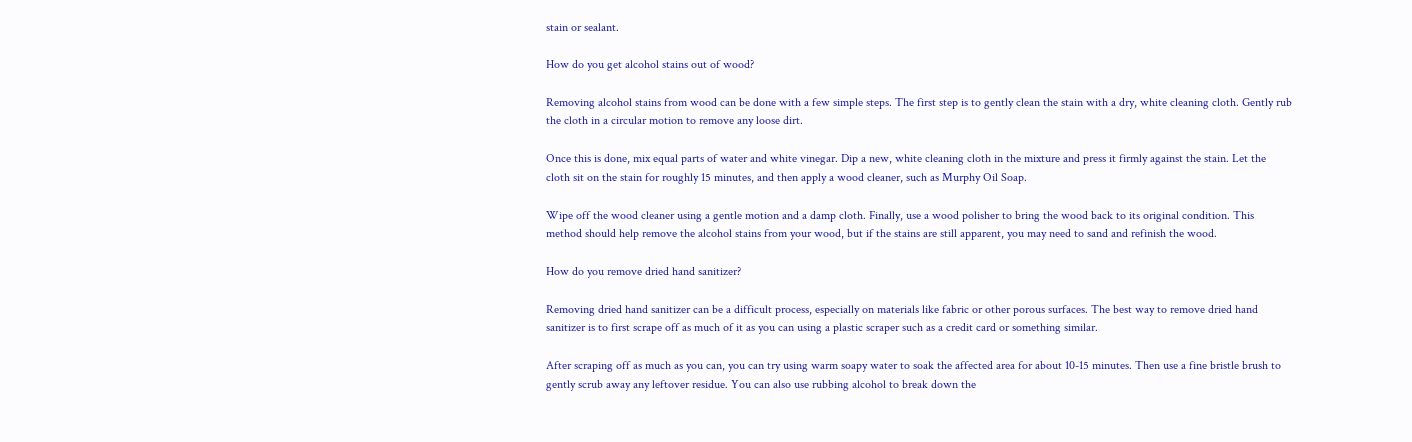stain or sealant.

How do you get alcohol stains out of wood?

Removing alcohol stains from wood can be done with a few simple steps. The first step is to gently clean the stain with a dry, white cleaning cloth. Gently rub the cloth in a circular motion to remove any loose dirt.

Once this is done, mix equal parts of water and white vinegar. Dip a new, white cleaning cloth in the mixture and press it firmly against the stain. Let the cloth sit on the stain for roughly 15 minutes, and then apply a wood cleaner, such as Murphy Oil Soap.

Wipe off the wood cleaner using a gentle motion and a damp cloth. Finally, use a wood polisher to bring the wood back to its original condition. This method should help remove the alcohol stains from your wood, but if the stains are still apparent, you may need to sand and refinish the wood.

How do you remove dried hand sanitizer?

Removing dried hand sanitizer can be a difficult process, especially on materials like fabric or other porous surfaces. The best way to remove dried hand sanitizer is to first scrape off as much of it as you can using a plastic scraper such as a credit card or something similar.

After scraping off as much as you can, you can try using warm soapy water to soak the affected area for about 10-15 minutes. Then use a fine bristle brush to gently scrub away any leftover residue. You can also use rubbing alcohol to break down the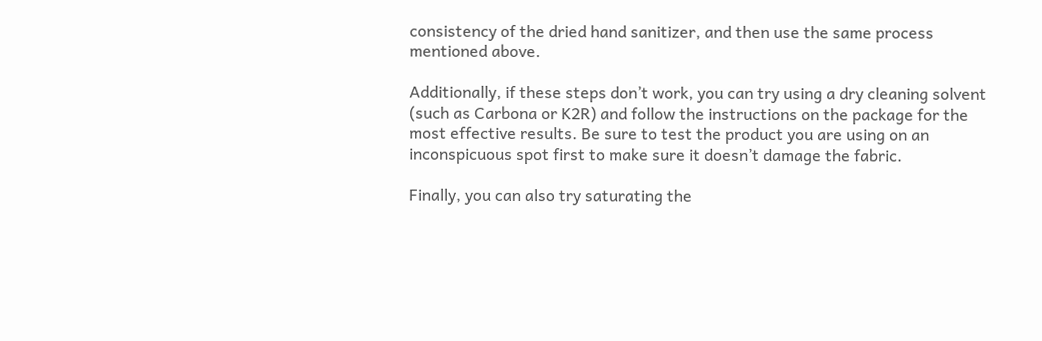consistency of the dried hand sanitizer, and then use the same process mentioned above.

Additionally, if these steps don’t work, you can try using a dry cleaning solvent (such as Carbona or K2R) and follow the instructions on the package for the most effective results. Be sure to test the product you are using on an inconspicuous spot first to make sure it doesn’t damage the fabric.

Finally, you can also try saturating the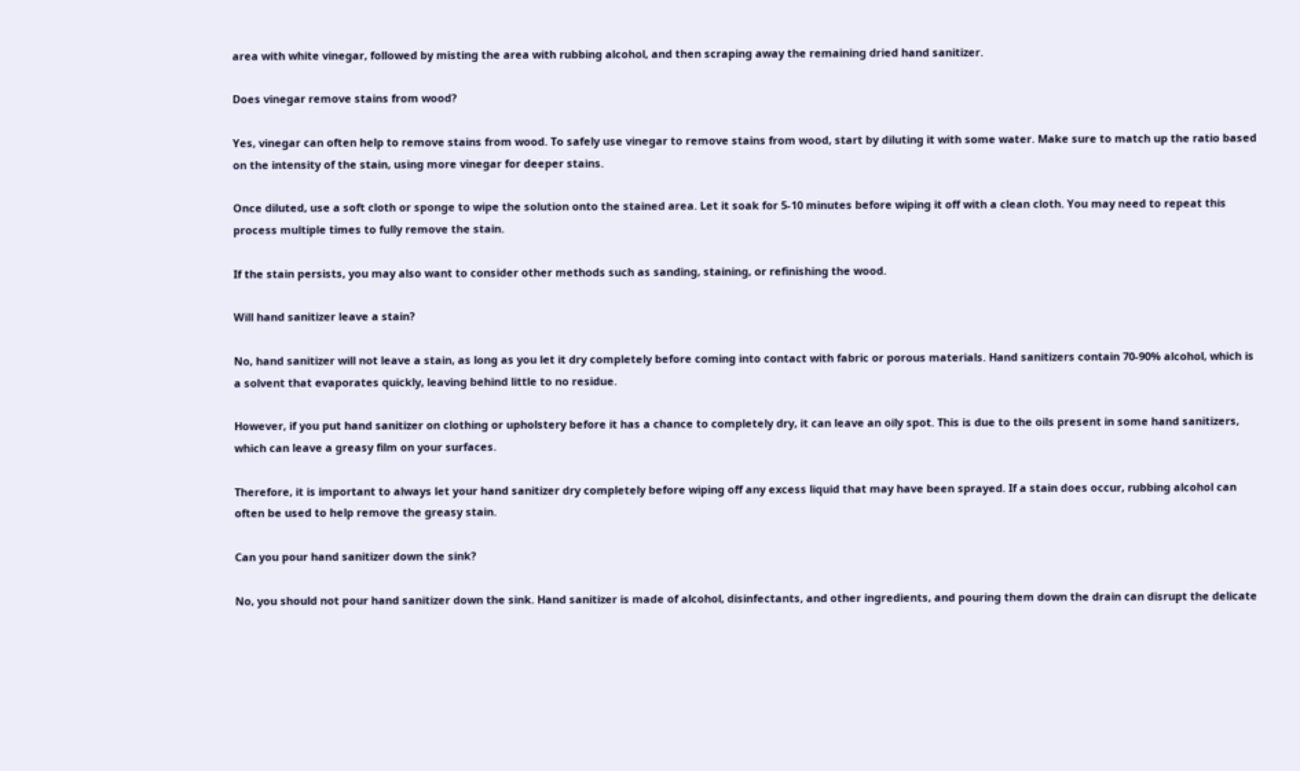area with white vinegar, followed by misting the area with rubbing alcohol, and then scraping away the remaining dried hand sanitizer.

Does vinegar remove stains from wood?

Yes, vinegar can often help to remove stains from wood. To safely use vinegar to remove stains from wood, start by diluting it with some water. Make sure to match up the ratio based on the intensity of the stain, using more vinegar for deeper stains.

Once diluted, use a soft cloth or sponge to wipe the solution onto the stained area. Let it soak for 5-10 minutes before wiping it off with a clean cloth. You may need to repeat this process multiple times to fully remove the stain.

If the stain persists, you may also want to consider other methods such as sanding, staining, or refinishing the wood.

Will hand sanitizer leave a stain?

No, hand sanitizer will not leave a stain, as long as you let it dry completely before coming into contact with fabric or porous materials. Hand sanitizers contain 70-90% alcohol, which is a solvent that evaporates quickly, leaving behind little to no residue.

However, if you put hand sanitizer on clothing or upholstery before it has a chance to completely dry, it can leave an oily spot. This is due to the oils present in some hand sanitizers, which can leave a greasy film on your surfaces.

Therefore, it is important to always let your hand sanitizer dry completely before wiping off any excess liquid that may have been sprayed. If a stain does occur, rubbing alcohol can often be used to help remove the greasy stain.

Can you pour hand sanitizer down the sink?

No, you should not pour hand sanitizer down the sink. Hand sanitizer is made of alcohol, disinfectants, and other ingredients, and pouring them down the drain can disrupt the delicate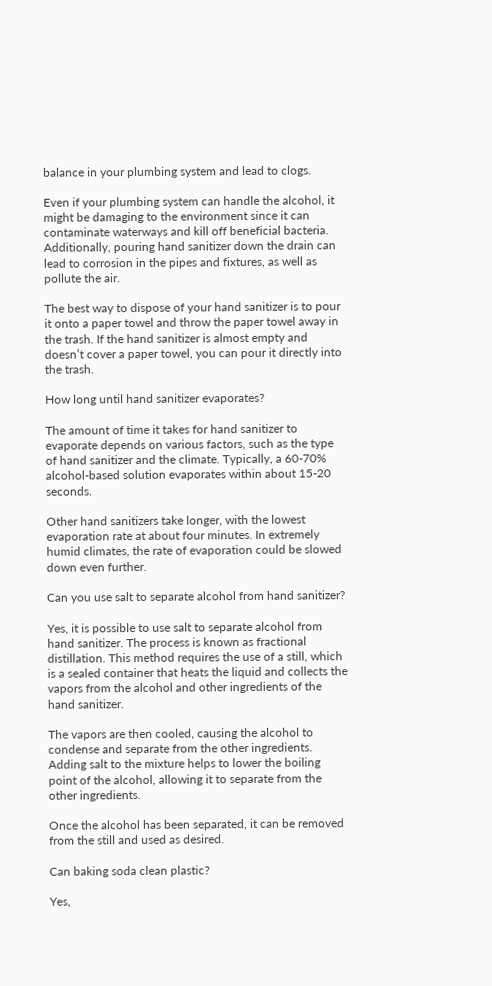balance in your plumbing system and lead to clogs.

Even if your plumbing system can handle the alcohol, it might be damaging to the environment since it can contaminate waterways and kill off beneficial bacteria. Additionally, pouring hand sanitizer down the drain can lead to corrosion in the pipes and fixtures, as well as pollute the air.

The best way to dispose of your hand sanitizer is to pour it onto a paper towel and throw the paper towel away in the trash. If the hand sanitizer is almost empty and doesn’t cover a paper towel, you can pour it directly into the trash.

How long until hand sanitizer evaporates?

The amount of time it takes for hand sanitizer to evaporate depends on various factors, such as the type of hand sanitizer and the climate. Typically, a 60-70% alcohol-based solution evaporates within about 15-20 seconds.

Other hand sanitizers take longer, with the lowest evaporation rate at about four minutes. In extremely humid climates, the rate of evaporation could be slowed down even further.

Can you use salt to separate alcohol from hand sanitizer?

Yes, it is possible to use salt to separate alcohol from hand sanitizer. The process is known as fractional distillation. This method requires the use of a still, which is a sealed container that heats the liquid and collects the vapors from the alcohol and other ingredients of the hand sanitizer.

The vapors are then cooled, causing the alcohol to condense and separate from the other ingredients. Adding salt to the mixture helps to lower the boiling point of the alcohol, allowing it to separate from the other ingredients.

Once the alcohol has been separated, it can be removed from the still and used as desired.

Can baking soda clean plastic?

Yes,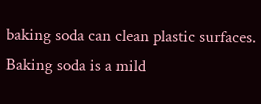baking soda can clean plastic surfaces. Baking soda is a mild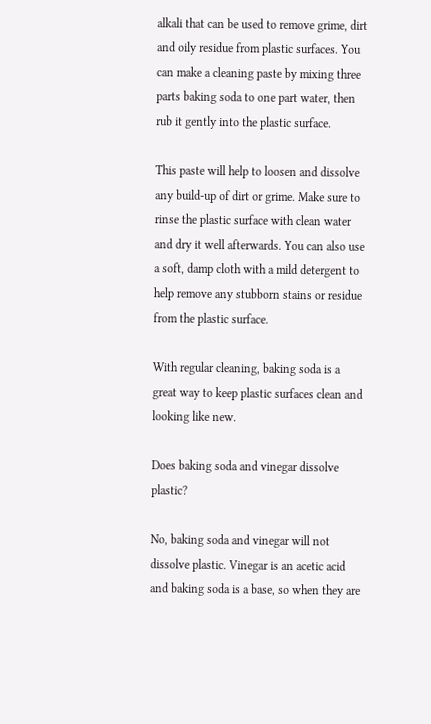alkali that can be used to remove grime, dirt and oily residue from plastic surfaces. You can make a cleaning paste by mixing three parts baking soda to one part water, then rub it gently into the plastic surface.

This paste will help to loosen and dissolve any build-up of dirt or grime. Make sure to rinse the plastic surface with clean water and dry it well afterwards. You can also use a soft, damp cloth with a mild detergent to help remove any stubborn stains or residue from the plastic surface.

With regular cleaning, baking soda is a great way to keep plastic surfaces clean and looking like new.

Does baking soda and vinegar dissolve plastic?

No, baking soda and vinegar will not dissolve plastic. Vinegar is an acetic acid and baking soda is a base, so when they are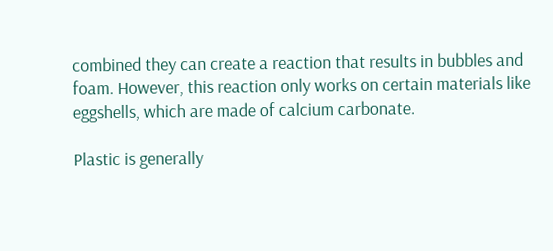combined they can create a reaction that results in bubbles and foam. However, this reaction only works on certain materials like eggshells, which are made of calcium carbonate.

Plastic is generally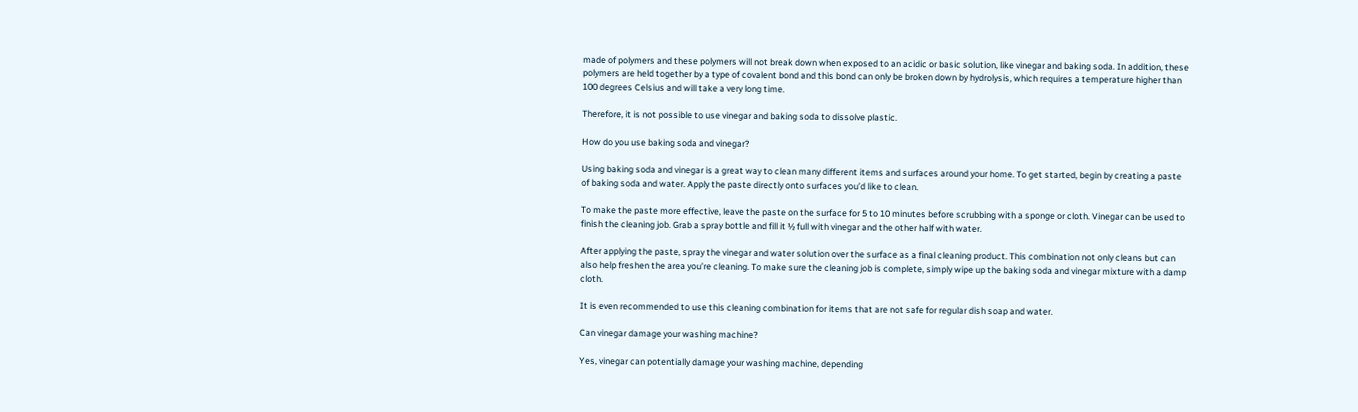made of polymers and these polymers will not break down when exposed to an acidic or basic solution, like vinegar and baking soda. In addition, these polymers are held together by a type of covalent bond and this bond can only be broken down by hydrolysis, which requires a temperature higher than 100 degrees Celsius and will take a very long time.

Therefore, it is not possible to use vinegar and baking soda to dissolve plastic.

How do you use baking soda and vinegar?

Using baking soda and vinegar is a great way to clean many different items and surfaces around your home. To get started, begin by creating a paste of baking soda and water. Apply the paste directly onto surfaces you’d like to clean.

To make the paste more effective, leave the paste on the surface for 5 to 10 minutes before scrubbing with a sponge or cloth. Vinegar can be used to finish the cleaning job. Grab a spray bottle and fill it ½ full with vinegar and the other half with water.

After applying the paste, spray the vinegar and water solution over the surface as a final cleaning product. This combination not only cleans but can also help freshen the area you’re cleaning. To make sure the cleaning job is complete, simply wipe up the baking soda and vinegar mixture with a damp cloth.

It is even recommended to use this cleaning combination for items that are not safe for regular dish soap and water.

Can vinegar damage your washing machine?

Yes, vinegar can potentially damage your washing machine, depending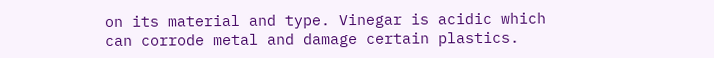on its material and type. Vinegar is acidic which can corrode metal and damage certain plastics.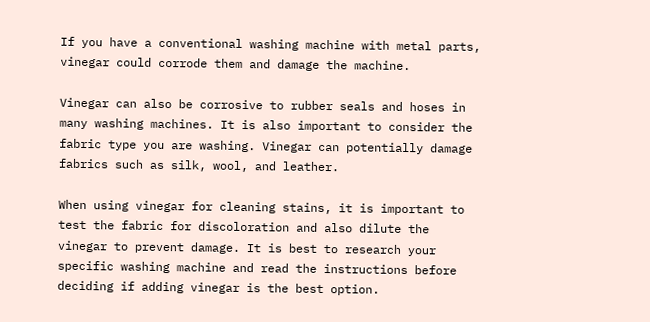If you have a conventional washing machine with metal parts, vinegar could corrode them and damage the machine.

Vinegar can also be corrosive to rubber seals and hoses in many washing machines. It is also important to consider the fabric type you are washing. Vinegar can potentially damage fabrics such as silk, wool, and leather.

When using vinegar for cleaning stains, it is important to test the fabric for discoloration and also dilute the vinegar to prevent damage. It is best to research your specific washing machine and read the instructions before deciding if adding vinegar is the best option.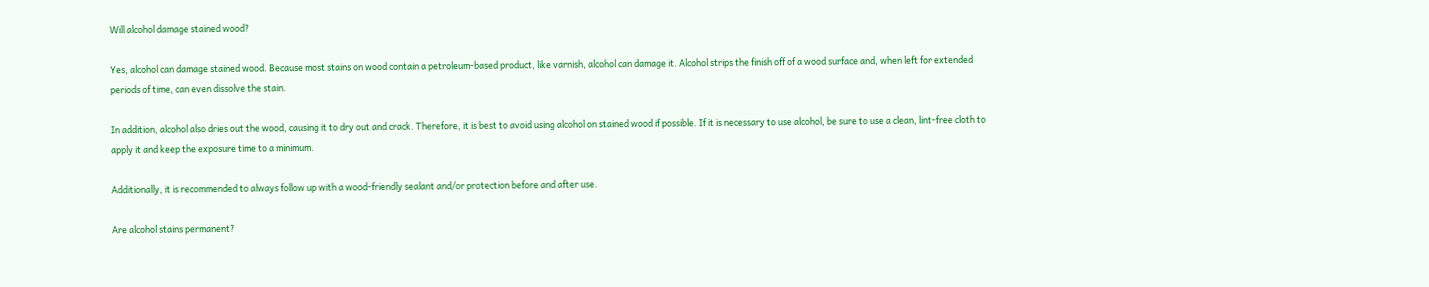Will alcohol damage stained wood?

Yes, alcohol can damage stained wood. Because most stains on wood contain a petroleum-based product, like varnish, alcohol can damage it. Alcohol strips the finish off of a wood surface and, when left for extended periods of time, can even dissolve the stain.

In addition, alcohol also dries out the wood, causing it to dry out and crack. Therefore, it is best to avoid using alcohol on stained wood if possible. If it is necessary to use alcohol, be sure to use a clean, lint-free cloth to apply it and keep the exposure time to a minimum.

Additionally, it is recommended to always follow up with a wood-friendly sealant and/or protection before and after use.

Are alcohol stains permanent?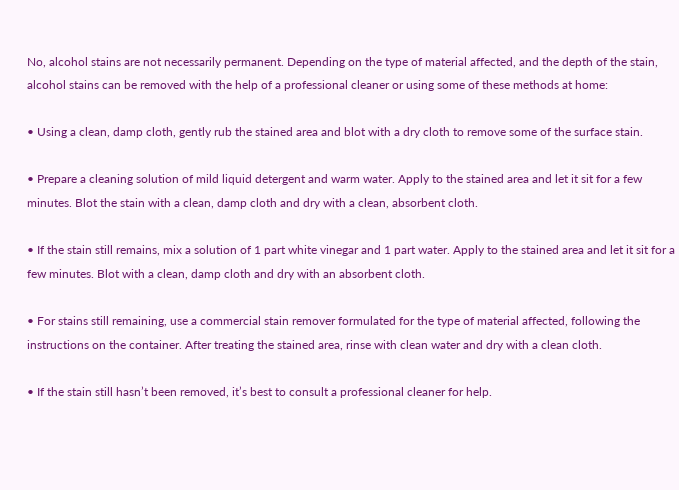No, alcohol stains are not necessarily permanent. Depending on the type of material affected, and the depth of the stain, alcohol stains can be removed with the help of a professional cleaner or using some of these methods at home:

• Using a clean, damp cloth, gently rub the stained area and blot with a dry cloth to remove some of the surface stain.

• Prepare a cleaning solution of mild liquid detergent and warm water. Apply to the stained area and let it sit for a few minutes. Blot the stain with a clean, damp cloth and dry with a clean, absorbent cloth.

• If the stain still remains, mix a solution of 1 part white vinegar and 1 part water. Apply to the stained area and let it sit for a few minutes. Blot with a clean, damp cloth and dry with an absorbent cloth.

• For stains still remaining, use a commercial stain remover formulated for the type of material affected, following the instructions on the container. After treating the stained area, rinse with clean water and dry with a clean cloth.

• If the stain still hasn’t been removed, it’s best to consult a professional cleaner for help.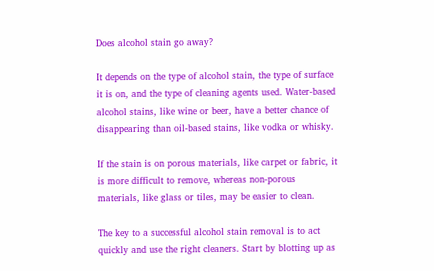Does alcohol stain go away?

It depends on the type of alcohol stain, the type of surface it is on, and the type of cleaning agents used. Water-based alcohol stains, like wine or beer, have a better chance of disappearing than oil-based stains, like vodka or whisky.

If the stain is on porous materials, like carpet or fabric, it is more difficult to remove, whereas non-porous materials, like glass or tiles, may be easier to clean.

The key to a successful alcohol stain removal is to act quickly and use the right cleaners. Start by blotting up as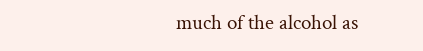much of the alcohol as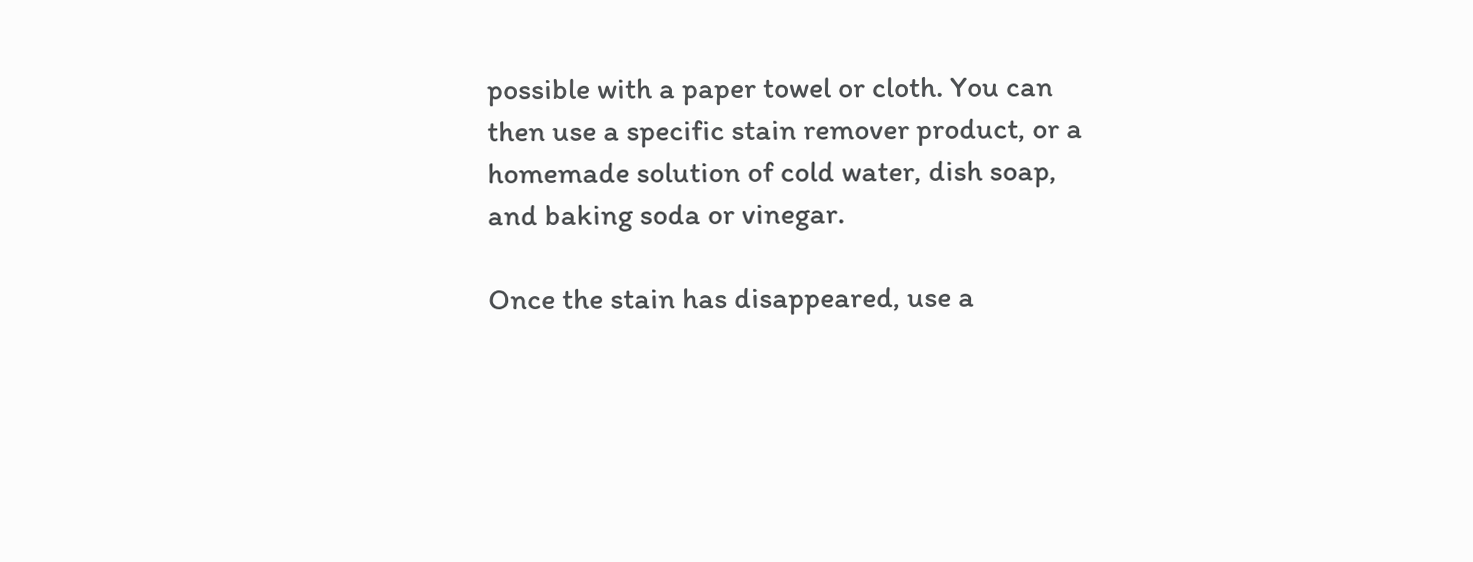possible with a paper towel or cloth. You can then use a specific stain remover product, or a homemade solution of cold water, dish soap, and baking soda or vinegar.

Once the stain has disappeared, use a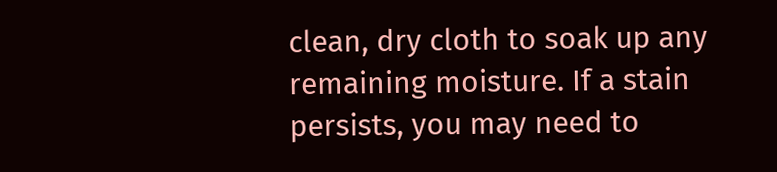clean, dry cloth to soak up any remaining moisture. If a stain persists, you may need to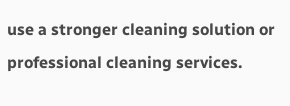use a stronger cleaning solution or professional cleaning services.